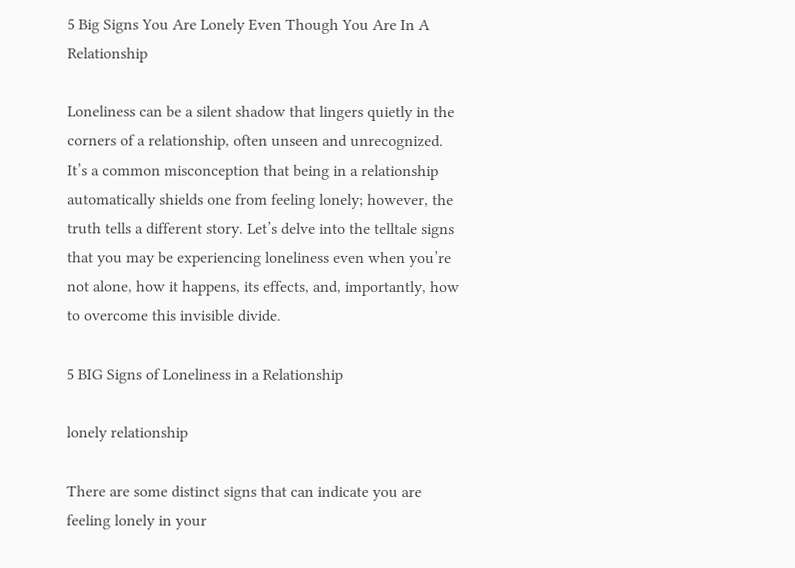5 Big Signs You Are Lonely Even Though You Are In A Relationship

Loneliness can be a silent shadow that lingers quietly in the corners of a relationship, often unseen and unrecognized. It’s a common misconception that being in a relationship automatically shields one from feeling lonely; however, the truth tells a different story. Let’s delve into the telltale signs that you may be experiencing loneliness even when you’re not alone, how it happens, its effects, and, importantly, how to overcome this invisible divide.

5 BIG Signs of Loneliness in a Relationship

lonely relationship

There are some distinct signs that can indicate you are feeling lonely in your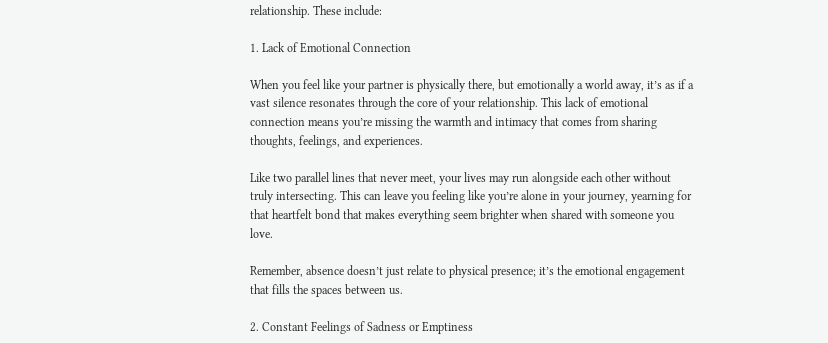relationship. These include:

1. Lack of Emotional Connection

When you feel like your partner is physically there, but emotionally a world away, it’s as if a vast silence resonates through the core of your relationship. This lack of emotional connection means you’re missing the warmth and intimacy that comes from sharing thoughts, feelings, and experiences.

Like two parallel lines that never meet, your lives may run alongside each other without truly intersecting. This can leave you feeling like you’re alone in your journey, yearning for that heartfelt bond that makes everything seem brighter when shared with someone you love.

Remember, absence doesn’t just relate to physical presence; it’s the emotional engagement that fills the spaces between us.

2. Constant Feelings of Sadness or Emptiness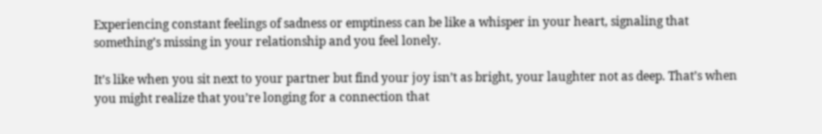Experiencing constant feelings of sadness or emptiness can be like a whisper in your heart, signaling that something’s missing in your relationship and you feel lonely.

It’s like when you sit next to your partner but find your joy isn’t as bright, your laughter not as deep. That’s when you might realize that you’re longing for a connection that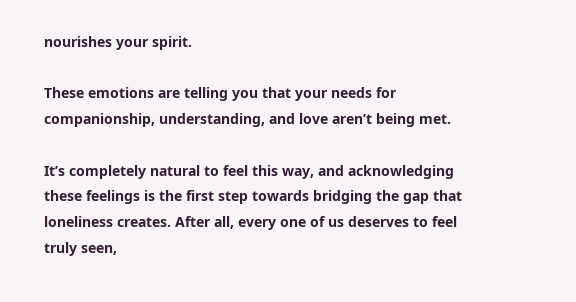nourishes your spirit.

These emotions are telling you that your needs for companionship, understanding, and love aren’t being met.

It’s completely natural to feel this way, and acknowledging these feelings is the first step towards bridging the gap that loneliness creates. After all, every one of us deserves to feel truly seen,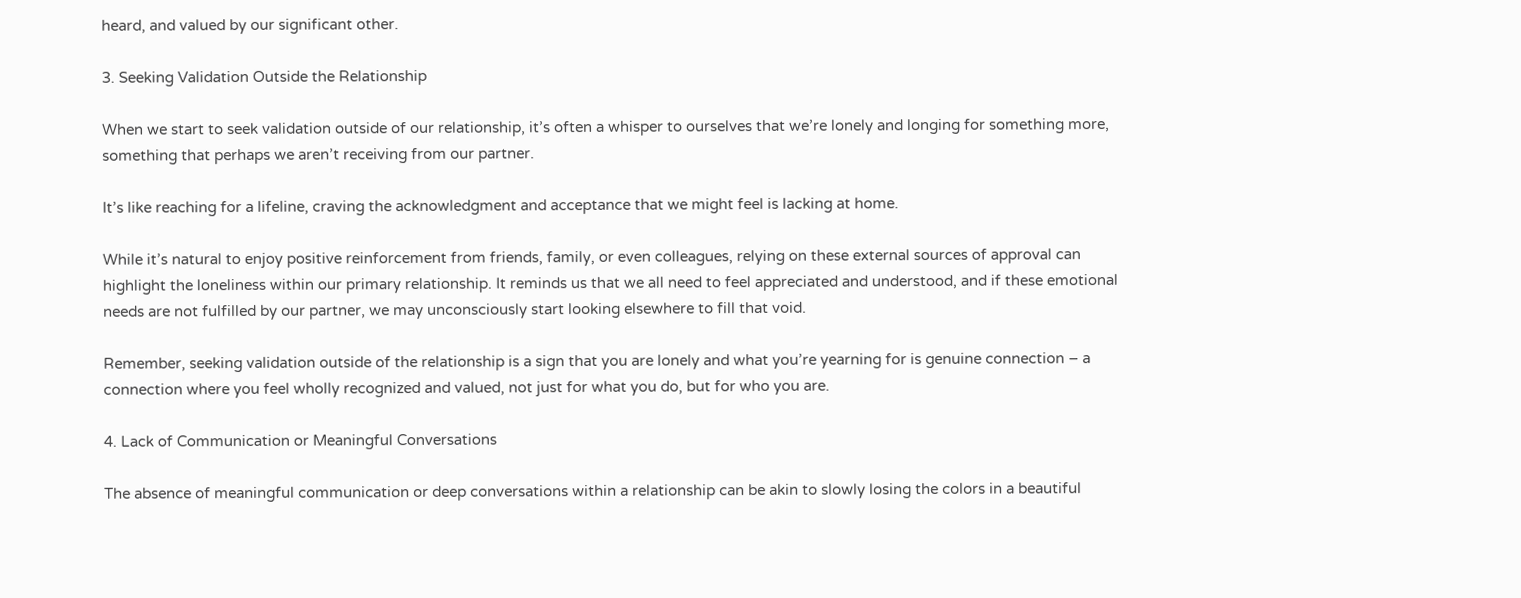heard, and valued by our significant other.

3. Seeking Validation Outside the Relationship

When we start to seek validation outside of our relationship, it’s often a whisper to ourselves that we’re lonely and longing for something more, something that perhaps we aren’t receiving from our partner.

It’s like reaching for a lifeline, craving the acknowledgment and acceptance that we might feel is lacking at home.

While it’s natural to enjoy positive reinforcement from friends, family, or even colleagues, relying on these external sources of approval can highlight the loneliness within our primary relationship. It reminds us that we all need to feel appreciated and understood, and if these emotional needs are not fulfilled by our partner, we may unconsciously start looking elsewhere to fill that void.

Remember, seeking validation outside of the relationship is a sign that you are lonely and what you’re yearning for is genuine connection – a connection where you feel wholly recognized and valued, not just for what you do, but for who you are.

4. Lack of Communication or Meaningful Conversations

The absence of meaningful communication or deep conversations within a relationship can be akin to slowly losing the colors in a beautiful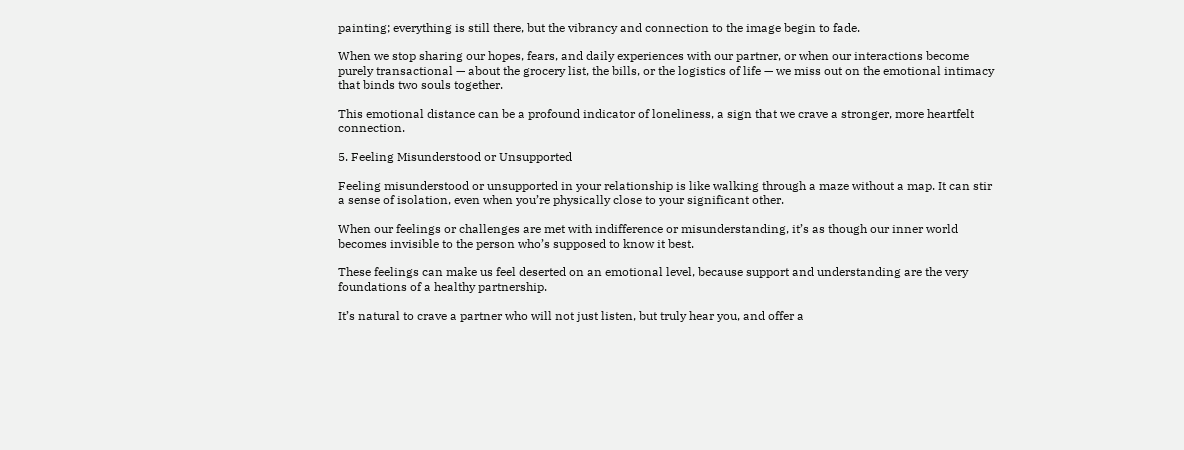painting; everything is still there, but the vibrancy and connection to the image begin to fade.

When we stop sharing our hopes, fears, and daily experiences with our partner, or when our interactions become purely transactional — about the grocery list, the bills, or the logistics of life — we miss out on the emotional intimacy that binds two souls together.

This emotional distance can be a profound indicator of loneliness, a sign that we crave a stronger, more heartfelt connection.

5. Feeling Misunderstood or Unsupported

Feeling misunderstood or unsupported in your relationship is like walking through a maze without a map. It can stir a sense of isolation, even when you’re physically close to your significant other.

When our feelings or challenges are met with indifference or misunderstanding, it’s as though our inner world becomes invisible to the person who’s supposed to know it best.

These feelings can make us feel deserted on an emotional level, because support and understanding are the very foundations of a healthy partnership.

It’s natural to crave a partner who will not just listen, but truly hear you, and offer a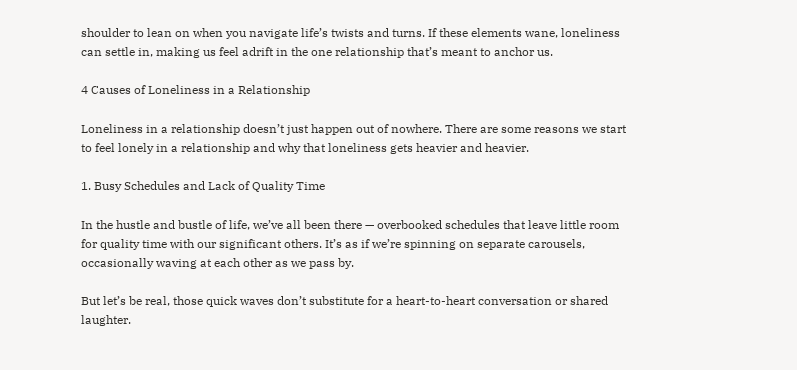shoulder to lean on when you navigate life’s twists and turns. If these elements wane, loneliness can settle in, making us feel adrift in the one relationship that’s meant to anchor us.

4 Causes of Loneliness in a Relationship

Loneliness in a relationship doesn’t just happen out of nowhere. There are some reasons we start to feel lonely in a relationship and why that loneliness gets heavier and heavier.

1. Busy Schedules and Lack of Quality Time

In the hustle and bustle of life, we’ve all been there — overbooked schedules that leave little room for quality time with our significant others. It’s as if we’re spinning on separate carousels, occasionally waving at each other as we pass by.

But let’s be real, those quick waves don’t substitute for a heart-to-heart conversation or shared laughter.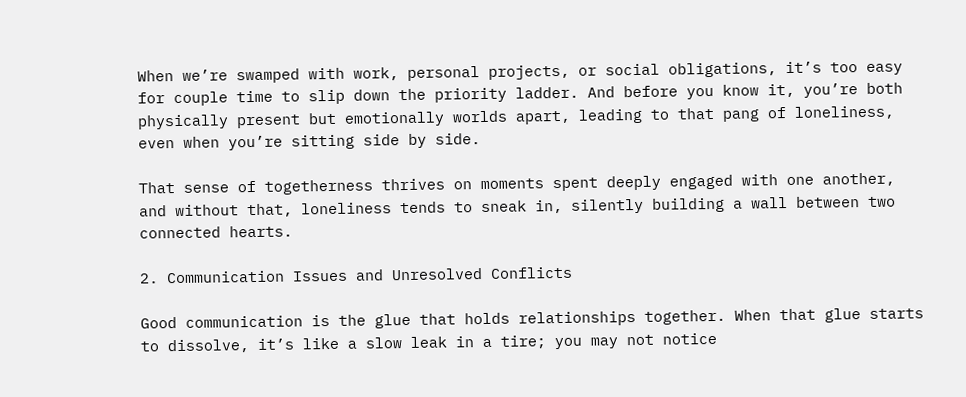When we’re swamped with work, personal projects, or social obligations, it’s too easy for couple time to slip down the priority ladder. And before you know it, you’re both physically present but emotionally worlds apart, leading to that pang of loneliness, even when you’re sitting side by side.

That sense of togetherness thrives on moments spent deeply engaged with one another, and without that, loneliness tends to sneak in, silently building a wall between two connected hearts.

2. Communication Issues and Unresolved Conflicts

Good communication is the glue that holds relationships together. When that glue starts to dissolve, it’s like a slow leak in a tire; you may not notice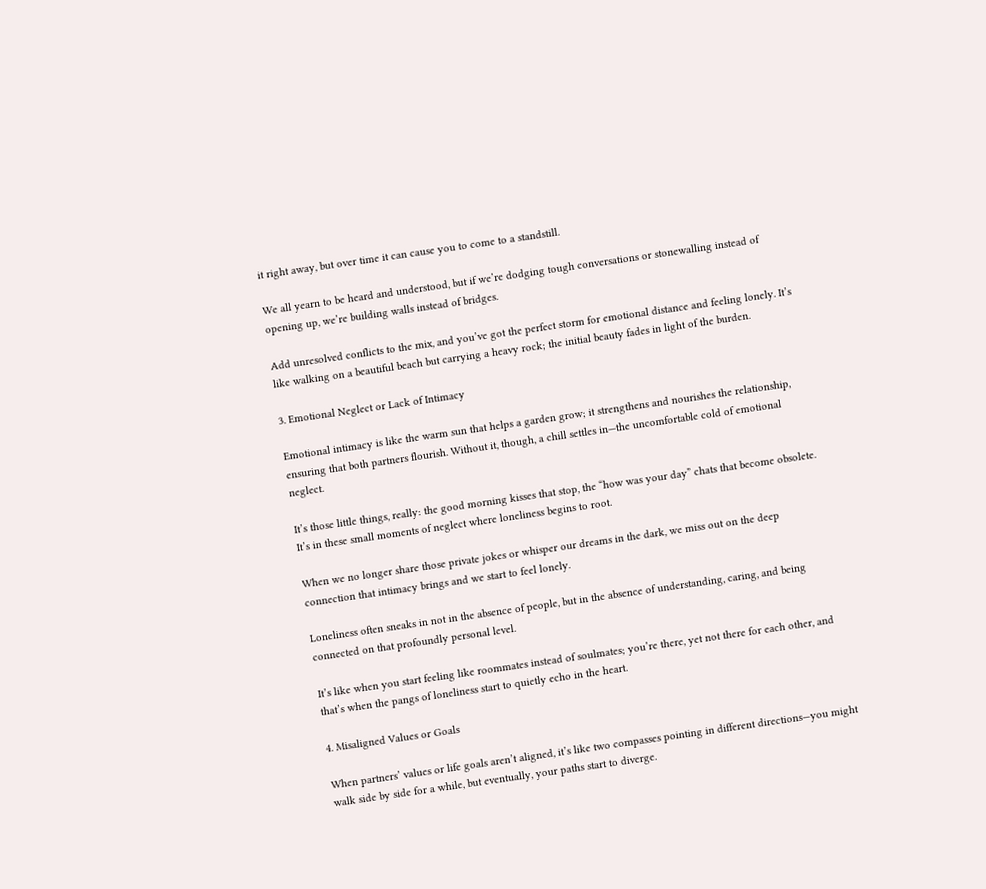it right away, but over time it can cause you to come to a standstill.

We all yearn to be heard and understood, but if we’re dodging tough conversations or stonewalling instead of opening up, we’re building walls instead of bridges.

Add unresolved conflicts to the mix, and you’ve got the perfect storm for emotional distance and feeling lonely. It’s like walking on a beautiful beach but carrying a heavy rock; the initial beauty fades in light of the burden.

3. Emotional Neglect or Lack of Intimacy

Emotional intimacy is like the warm sun that helps a garden grow; it strengthens and nourishes the relationship, ensuring that both partners flourish. Without it, though, a chill settles in—the uncomfortable cold of emotional neglect.

It’s those little things, really: the good morning kisses that stop, the “how was your day” chats that become obsolete. It’s in these small moments of neglect where loneliness begins to root.

When we no longer share those private jokes or whisper our dreams in the dark, we miss out on the deep connection that intimacy brings and we start to feel lonely.

Loneliness often sneaks in not in the absence of people, but in the absence of understanding, caring, and being connected on that profoundly personal level.

It’s like when you start feeling like roommates instead of soulmates; you’re there, yet not there for each other, and that’s when the pangs of loneliness start to quietly echo in the heart.

4. Misaligned Values or Goals

When partners’ values or life goals aren’t aligned, it’s like two compasses pointing in different directions—you might walk side by side for a while, but eventually, your paths start to diverge.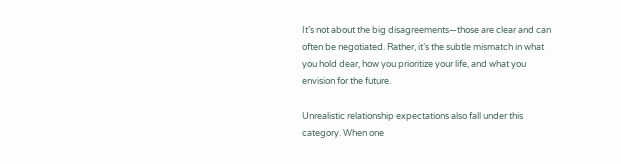It’s not about the big disagreements—those are clear and can often be negotiated. Rather, it’s the subtle mismatch in what you hold dear, how you prioritize your life, and what you envision for the future.

Unrealistic relationship expectations also fall under this category. When one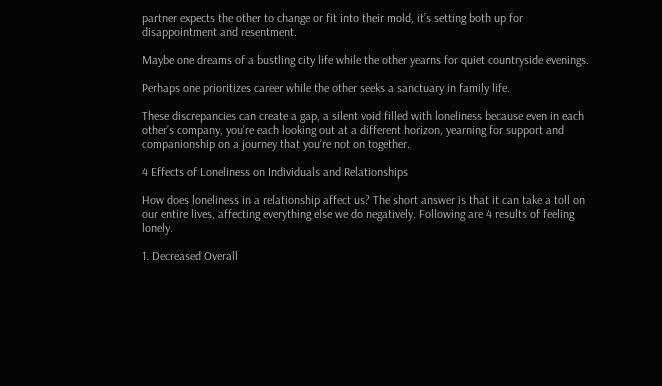partner expects the other to change or fit into their mold, it’s setting both up for disappointment and resentment.

Maybe one dreams of a bustling city life while the other yearns for quiet countryside evenings.

Perhaps one prioritizes career while the other seeks a sanctuary in family life.

These discrepancies can create a gap, a silent void filled with loneliness because even in each other’s company, you’re each looking out at a different horizon, yearning for support and companionship on a journey that you’re not on together.

4 Effects of Loneliness on Individuals and Relationships

How does loneliness in a relationship affect us? The short answer is that it can take a toll on our entire lives, affecting everything else we do negatively. Following are 4 results of feeling lonely.

1. Decreased Overall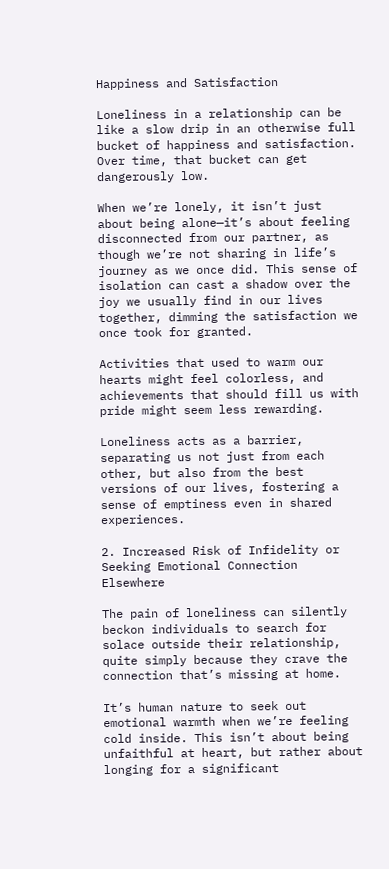Happiness and Satisfaction

Loneliness in a relationship can be like a slow drip in an otherwise full bucket of happiness and satisfaction. Over time, that bucket can get dangerously low.

When we’re lonely, it isn’t just about being alone—it’s about feeling disconnected from our partner, as though we’re not sharing in life’s journey as we once did. This sense of isolation can cast a shadow over the joy we usually find in our lives together, dimming the satisfaction we once took for granted.

Activities that used to warm our hearts might feel colorless, and achievements that should fill us with pride might seem less rewarding.

Loneliness acts as a barrier, separating us not just from each other, but also from the best versions of our lives, fostering a sense of emptiness even in shared experiences.

2. Increased Risk of Infidelity or Seeking Emotional Connection Elsewhere

The pain of loneliness can silently beckon individuals to search for solace outside their relationship, quite simply because they crave the connection that’s missing at home.

It’s human nature to seek out emotional warmth when we’re feeling cold inside. This isn’t about being unfaithful at heart, but rather about longing for a significant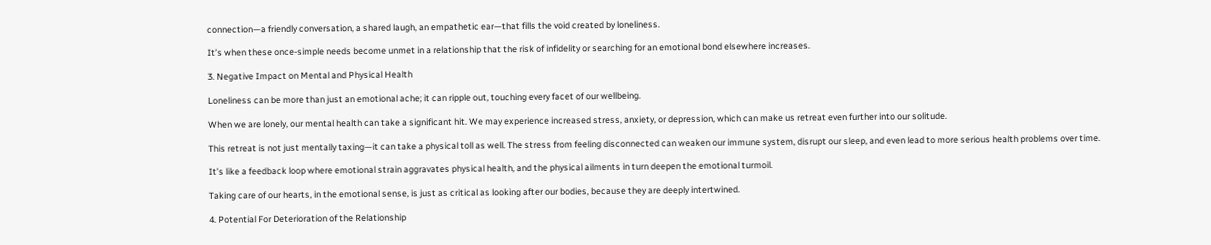connection—a friendly conversation, a shared laugh, an empathetic ear—that fills the void created by loneliness.

It’s when these once-simple needs become unmet in a relationship that the risk of infidelity or searching for an emotional bond elsewhere increases.

3. Negative Impact on Mental and Physical Health

Loneliness can be more than just an emotional ache; it can ripple out, touching every facet of our wellbeing.

When we are lonely, our mental health can take a significant hit. We may experience increased stress, anxiety, or depression, which can make us retreat even further into our solitude.

This retreat is not just mentally taxing—it can take a physical toll as well. The stress from feeling disconnected can weaken our immune system, disrupt our sleep, and even lead to more serious health problems over time.

It’s like a feedback loop where emotional strain aggravates physical health, and the physical ailments in turn deepen the emotional turmoil.

Taking care of our hearts, in the emotional sense, is just as critical as looking after our bodies, because they are deeply intertwined.

4. Potential For Deterioration of the Relationship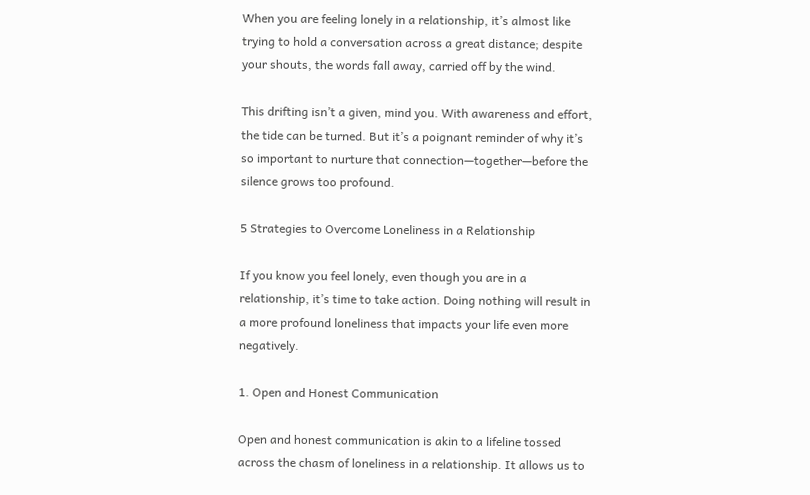When you are feeling lonely in a relationship, it’s almost like trying to hold a conversation across a great distance; despite your shouts, the words fall away, carried off by the wind.

This drifting isn’t a given, mind you. With awareness and effort, the tide can be turned. But it’s a poignant reminder of why it’s so important to nurture that connection—together—before the silence grows too profound.

5 Strategies to Overcome Loneliness in a Relationship

If you know you feel lonely, even though you are in a relationship, it’s time to take action. Doing nothing will result in a more profound loneliness that impacts your life even more negatively.

1. Open and Honest Communication

Open and honest communication is akin to a lifeline tossed across the chasm of loneliness in a relationship. It allows us to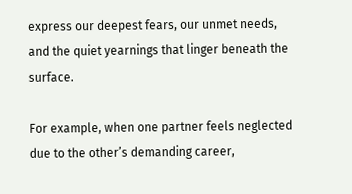express our deepest fears, our unmet needs, and the quiet yearnings that linger beneath the surface.

For example, when one partner feels neglected due to the other’s demanding career,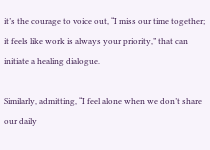it’s the courage to voice out, “I miss our time together; it feels like work is always your priority,” that can initiate a healing dialogue.

Similarly, admitting, “I feel alone when we don’t share our daily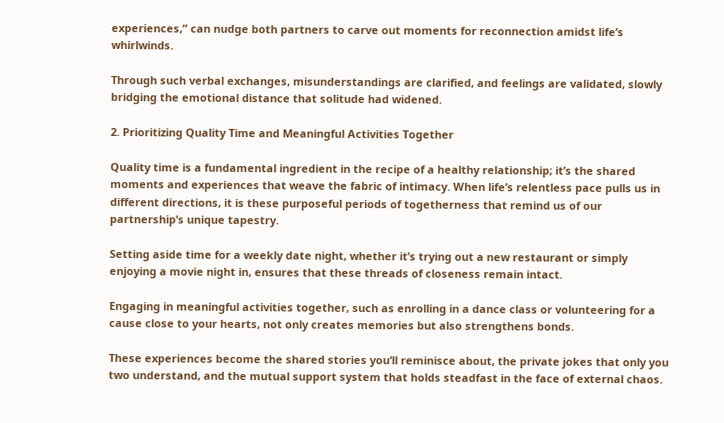experiences,” can nudge both partners to carve out moments for reconnection amidst life’s whirlwinds.

Through such verbal exchanges, misunderstandings are clarified, and feelings are validated, slowly bridging the emotional distance that solitude had widened.

2. Prioritizing Quality Time and Meaningful Activities Together

Quality time is a fundamental ingredient in the recipe of a healthy relationship; it’s the shared moments and experiences that weave the fabric of intimacy. When life’s relentless pace pulls us in different directions, it is these purposeful periods of togetherness that remind us of our partnership’s unique tapestry.

Setting aside time for a weekly date night, whether it’s trying out a new restaurant or simply enjoying a movie night in, ensures that these threads of closeness remain intact.

Engaging in meaningful activities together, such as enrolling in a dance class or volunteering for a cause close to your hearts, not only creates memories but also strengthens bonds.

These experiences become the shared stories you’ll reminisce about, the private jokes that only you two understand, and the mutual support system that holds steadfast in the face of external chaos.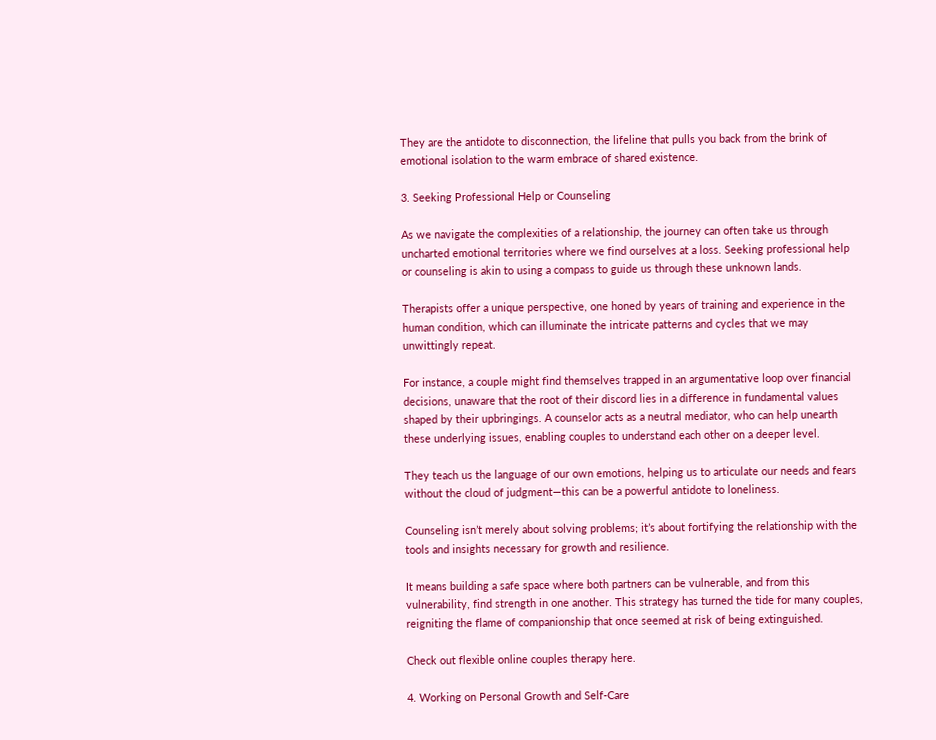They are the antidote to disconnection, the lifeline that pulls you back from the brink of emotional isolation to the warm embrace of shared existence.

3. Seeking Professional Help or Counseling

As we navigate the complexities of a relationship, the journey can often take us through uncharted emotional territories where we find ourselves at a loss. Seeking professional help or counseling is akin to using a compass to guide us through these unknown lands.

Therapists offer a unique perspective, one honed by years of training and experience in the human condition, which can illuminate the intricate patterns and cycles that we may unwittingly repeat.

For instance, a couple might find themselves trapped in an argumentative loop over financial decisions, unaware that the root of their discord lies in a difference in fundamental values shaped by their upbringings. A counselor acts as a neutral mediator, who can help unearth these underlying issues, enabling couples to understand each other on a deeper level.

They teach us the language of our own emotions, helping us to articulate our needs and fears without the cloud of judgment—this can be a powerful antidote to loneliness.

Counseling isn’t merely about solving problems; it’s about fortifying the relationship with the tools and insights necessary for growth and resilience.

It means building a safe space where both partners can be vulnerable, and from this vulnerability, find strength in one another. This strategy has turned the tide for many couples, reigniting the flame of companionship that once seemed at risk of being extinguished.

Check out flexible online couples therapy here.

4. Working on Personal Growth and Self-Care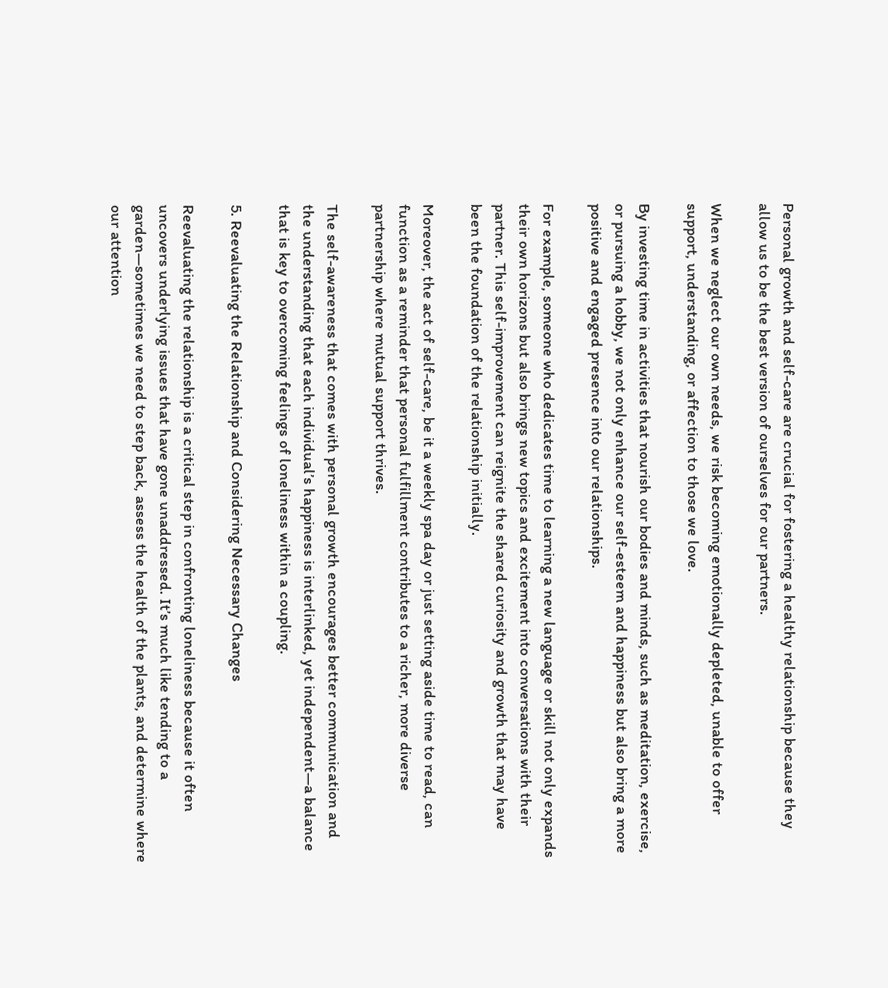Personal growth and self-care are crucial for fostering a healthy relationship because they allow us to be the best version of ourselves for our partners.

When we neglect our own needs, we risk becoming emotionally depleted, unable to offer support, understanding, or affection to those we love.

By investing time in activities that nourish our bodies and minds, such as meditation, exercise, or pursuing a hobby, we not only enhance our self-esteem and happiness but also bring a more positive and engaged presence into our relationships.

For example, someone who dedicates time to learning a new language or skill not only expands their own horizons but also brings new topics and excitement into conversations with their partner. This self-improvement can reignite the shared curiosity and growth that may have been the foundation of the relationship initially.

Moreover, the act of self-care, be it a weekly spa day or just setting aside time to read, can function as a reminder that personal fulfillment contributes to a richer, more diverse partnership where mutual support thrives.

The self-awareness that comes with personal growth encourages better communication and the understanding that each individual’s happiness is interlinked, yet independent—a balance that is key to overcoming feelings of loneliness within a coupling.

5. Reevaluating the Relationship and Considering Necessary Changes

Reevaluating the relationship is a critical step in confronting loneliness because it often uncovers underlying issues that have gone unaddressed. It’s much like tending to a garden—sometimes we need to step back, assess the health of the plants, and determine where our attention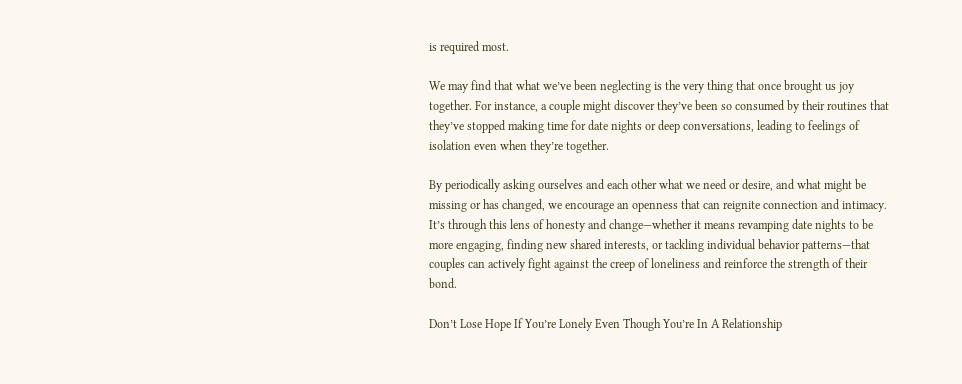is required most.

We may find that what we’ve been neglecting is the very thing that once brought us joy together. For instance, a couple might discover they’ve been so consumed by their routines that they’ve stopped making time for date nights or deep conversations, leading to feelings of isolation even when they’re together.

By periodically asking ourselves and each other what we need or desire, and what might be missing or has changed, we encourage an openness that can reignite connection and intimacy. It’s through this lens of honesty and change—whether it means revamping date nights to be more engaging, finding new shared interests, or tackling individual behavior patterns—that couples can actively fight against the creep of loneliness and reinforce the strength of their bond.

Don’t Lose Hope If You’re Lonely Even Though You’re In A Relationship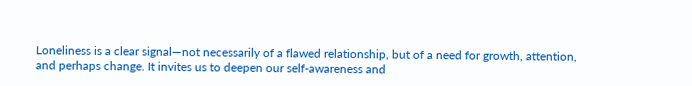Loneliness is a clear signal—not necessarily of a flawed relationship, but of a need for growth, attention, and perhaps change. It invites us to deepen our self-awareness and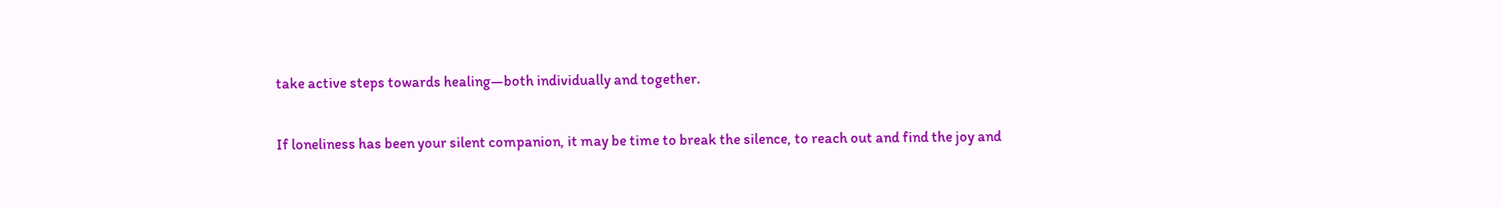take active steps towards healing—both individually and together.

If loneliness has been your silent companion, it may be time to break the silence, to reach out and find the joy and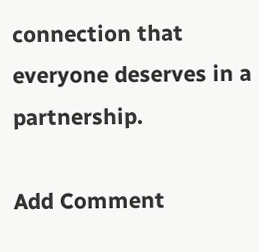connection that everyone deserves in a partnership.

Add Comment